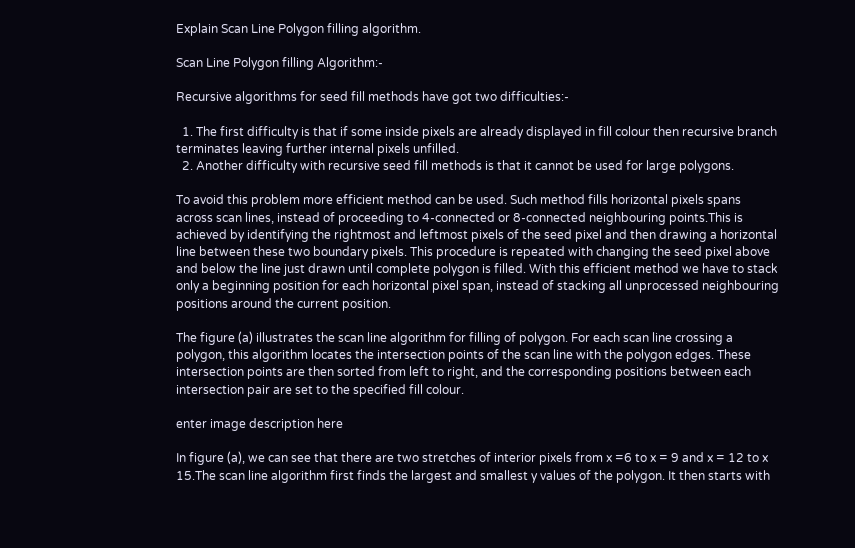Explain Scan Line Polygon filling algorithm.

Scan Line Polygon filling Algorithm:-

Recursive algorithms for seed fill methods have got two difficulties:-

  1. The first difficulty is that if some inside pixels are already displayed in fill colour then recursive branch terminates leaving further internal pixels unfilled.
  2. Another difficulty with recursive seed fill methods is that it cannot be used for large polygons.

To avoid this problem more efficient method can be used. Such method fills horizontal pixels spans across scan lines, instead of proceeding to 4-connected or 8-connected neighbouring points.This is achieved by identifying the rightmost and leftmost pixels of the seed pixel and then drawing a horizontal line between these two boundary pixels. This procedure is repeated with changing the seed pixel above and below the line just drawn until complete polygon is filled. With this efficient method we have to stack only a beginning position for each horizontal pixel span, instead of stacking all unprocessed neighbouring positions around the current position.

The figure (a) illustrates the scan line algorithm for filling of polygon. For each scan line crossing a polygon, this algorithm locates the intersection points of the scan line with the polygon edges. These intersection points are then sorted from left to right, and the corresponding positions between each intersection pair are set to the specified fill colour.

enter image description here

In figure (a), we can see that there are two stretches of interior pixels from x =6 to x = 9 and x = 12 to x 15.The scan line algorithm first finds the largest and smallest y values of the polygon. It then starts with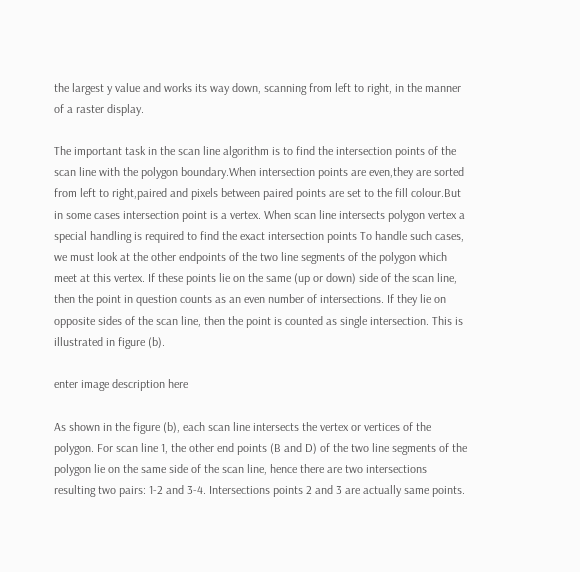the largest y value and works its way down, scanning from left to right, in the manner of a raster display.

The important task in the scan line algorithm is to find the intersection points of the scan line with the polygon boundary.When intersection points are even,they are sorted from left to right,paired and pixels between paired points are set to the fill colour.But in some cases intersection point is a vertex. When scan line intersects polygon vertex a special handling is required to find the exact intersection points To handle such cases, we must look at the other endpoints of the two line segments of the polygon which meet at this vertex. If these points lie on the same (up or down) side of the scan line, then the point in question counts as an even number of intersections. If they lie on opposite sides of the scan line, then the point is counted as single intersection. This is illustrated in figure (b).

enter image description here

As shown in the figure (b), each scan line intersects the vertex or vertices of the polygon. For scan line 1, the other end points (B and D) of the two line segments of the polygon lie on the same side of the scan line, hence there are two intersections resulting two pairs: 1-2 and 3-4. Intersections points 2 and 3 are actually same points.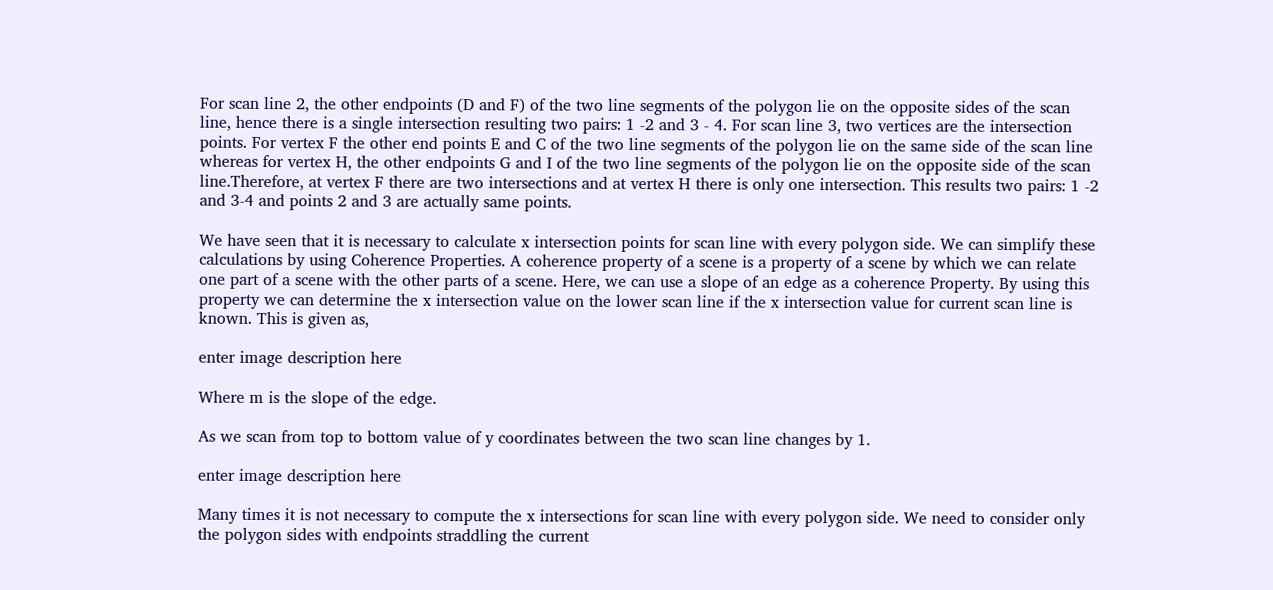For scan line 2, the other endpoints (D and F) of the two line segments of the polygon lie on the opposite sides of the scan line, hence there is a single intersection resulting two pairs: 1 -2 and 3 - 4. For scan line 3, two vertices are the intersection points. For vertex F the other end points E and C of the two line segments of the polygon lie on the same side of the scan line whereas for vertex H, the other endpoints G and I of the two line segments of the polygon lie on the opposite side of the scan line.Therefore, at vertex F there are two intersections and at vertex H there is only one intersection. This results two pairs: 1 -2 and 3-4 and points 2 and 3 are actually same points.

We have seen that it is necessary to calculate x intersection points for scan line with every polygon side. We can simplify these calculations by using Coherence Properties. A coherence property of a scene is a property of a scene by which we can relate one part of a scene with the other parts of a scene. Here, we can use a slope of an edge as a coherence Property. By using this property we can determine the x intersection value on the lower scan line if the x intersection value for current scan line is known. This is given as,

enter image description here

Where m is the slope of the edge.

As we scan from top to bottom value of y coordinates between the two scan line changes by 1.

enter image description here

Many times it is not necessary to compute the x intersections for scan line with every polygon side. We need to consider only the polygon sides with endpoints straddling the current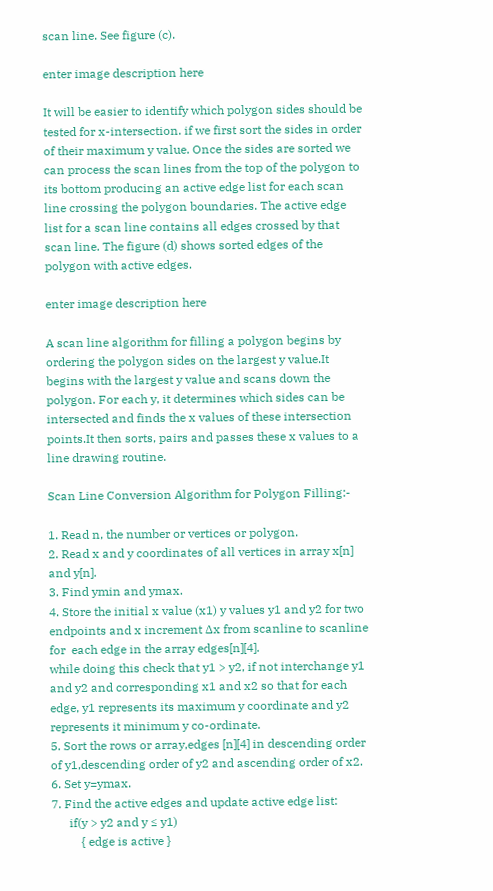scan line. See figure (c).

enter image description here

It will be easier to identify which polygon sides should be tested for x-intersection. if we first sort the sides in order of their maximum y value. Once the sides are sorted we can process the scan lines from the top of the polygon to its bottom producing an active edge list for each scan line crossing the polygon boundaries. The active edge list for a scan line contains all edges crossed by that scan line. The figure (d) shows sorted edges of the polygon with active edges.

enter image description here

A scan line algorithm for filling a polygon begins by ordering the polygon sides on the largest y value.It begins with the largest y value and scans down the polygon. For each y, it determines which sides can be intersected and finds the x values of these intersection points.It then sorts, pairs and passes these x values to a line drawing routine.

Scan Line Conversion Algorithm for Polygon Filling:-

1. Read n, the number or vertices or polygon.
2. Read x and y coordinates of all vertices in array x[n] and y[n].
3. Find ymin and ymax.
4. Store the initial x value (x1) y values y1 and y2 for two endpoints and x increment ∆x from scanline to scanline for  each edge in the array edges[n][4].
while doing this check that y1 > y2, if not interchange y1 and y2 and corresponding x1 and x2 so that for each edge, y1 represents its maximum y coordinate and y2 represents it minimum y co-ordinate.
5. Sort the rows or array,edges [n][4] in descending order of y1,descending order of y2 and ascending order of x2.
6. Set y=ymax.
7. Find the active edges and update active edge list:
      if(y > y2 and y ≤ y1)
          { edge is active }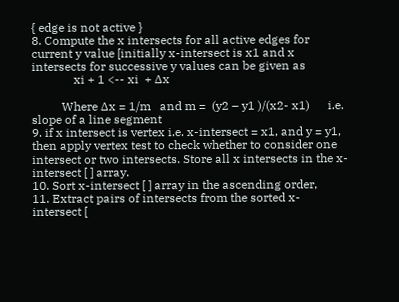{ edge is not active }
8. Compute the x intersects for all active edges for current y value [initially x-intersect is x1 and x intersects for successive y values can be given as
              xi + 1 <-- xi  + ∆x

          Where ∆x = 1/m   and m =  (y2 – y1 )/(x2- x1)      i.e. slope of a line segment
9. if x intersect is vertex i.e. x-intersect = x1, and y = y1, then apply vertex test to check whether to consider one intersect or two intersects. Store all x intersects in the x-intersect [ ] array.
10. Sort x-intersect [ ] array in the ascending order,
11. Extract pairs of intersects from the sorted x-intersect [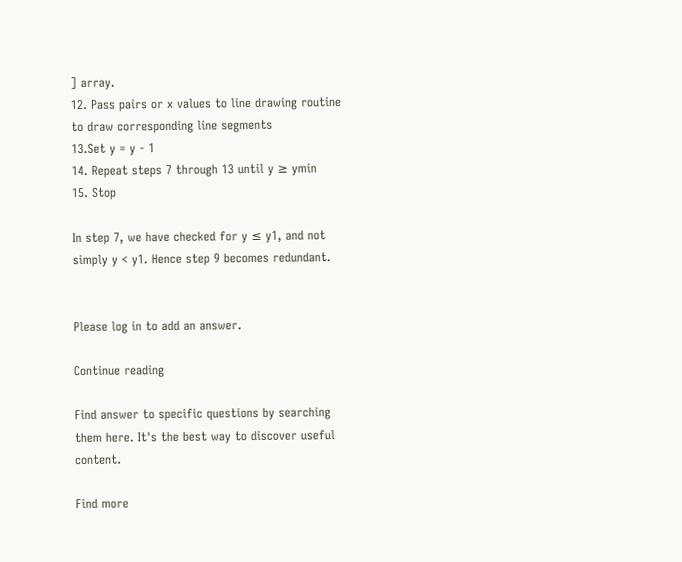] array.
12. Pass pairs or x values to line drawing routine to draw corresponding line segments
13.Set y = y - 1
14. Repeat steps 7 through 13 until y ≥ ymin
15. Stop

In step 7, we have checked for y ≤ y1, and not simply y < y1. Hence step 9 becomes redundant.


Please log in to add an answer.

Continue reading

Find answer to specific questions by searching them here. It's the best way to discover useful content.

Find more